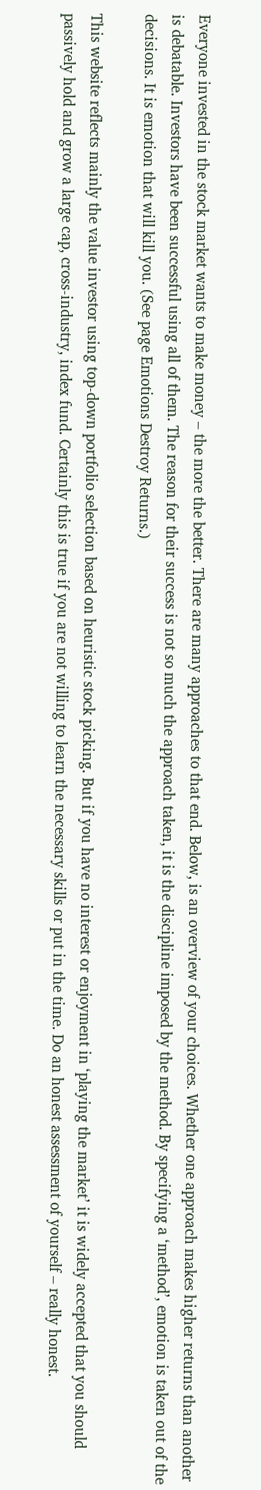Everyone invested in the stock market wants to make money – the more the better. There are many approaches to that end. Below, is an overview of your choices. Whether one approach makes higher returns than another is debatable. Investors have been successful using all of them. The reason for their success is not so much the approach taken, it is the discipline imposed by the method. By specifying a ‘method’, emotion is taken out of the decisions. It is emotion that will kill you. (See page Emotions Destroy Returns.)

This website reflects mainly the value investor using top-down portfolio selection based on heuristic stock picking. But if you have no interest or enjoyment in ‘playing the market’ it is widely accepted that you should passively hold and grow a large cap, cross-industry, index fund. Certainly this is true if you are not willing to learn the necessary skills or put in the time. Do an honest assessment of yourself – really honest.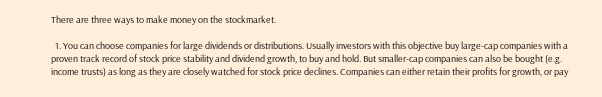There are three ways to make money on the stockmarket.

  1. You can choose companies for large dividends or distributions. Usually investors with this objective buy large-cap companies with a proven track record of stock price stability and dividend growth, to buy and hold. But smaller-cap companies can also be bought (e.g. income trusts) as long as they are closely watched for stock price declines. Companies can either retain their profits for growth, or pay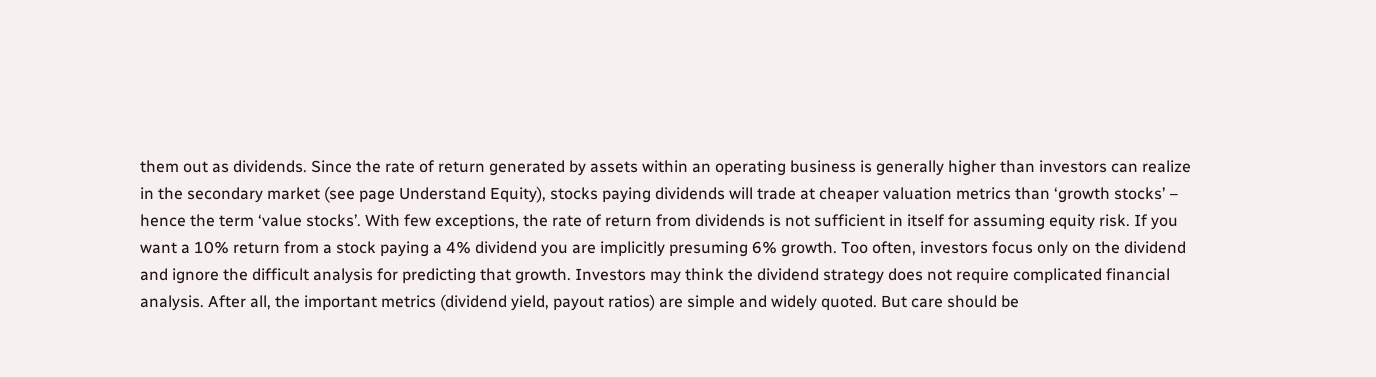them out as dividends. Since the rate of return generated by assets within an operating business is generally higher than investors can realize in the secondary market (see page Understand Equity), stocks paying dividends will trade at cheaper valuation metrics than ‘growth stocks’ – hence the term ‘value stocks’. With few exceptions, the rate of return from dividends is not sufficient in itself for assuming equity risk. If you want a 10% return from a stock paying a 4% dividend you are implicitly presuming 6% growth. Too often, investors focus only on the dividend and ignore the difficult analysis for predicting that growth. Investors may think the dividend strategy does not require complicated financial analysis. After all, the important metrics (dividend yield, payout ratios) are simple and widely quoted. But care should be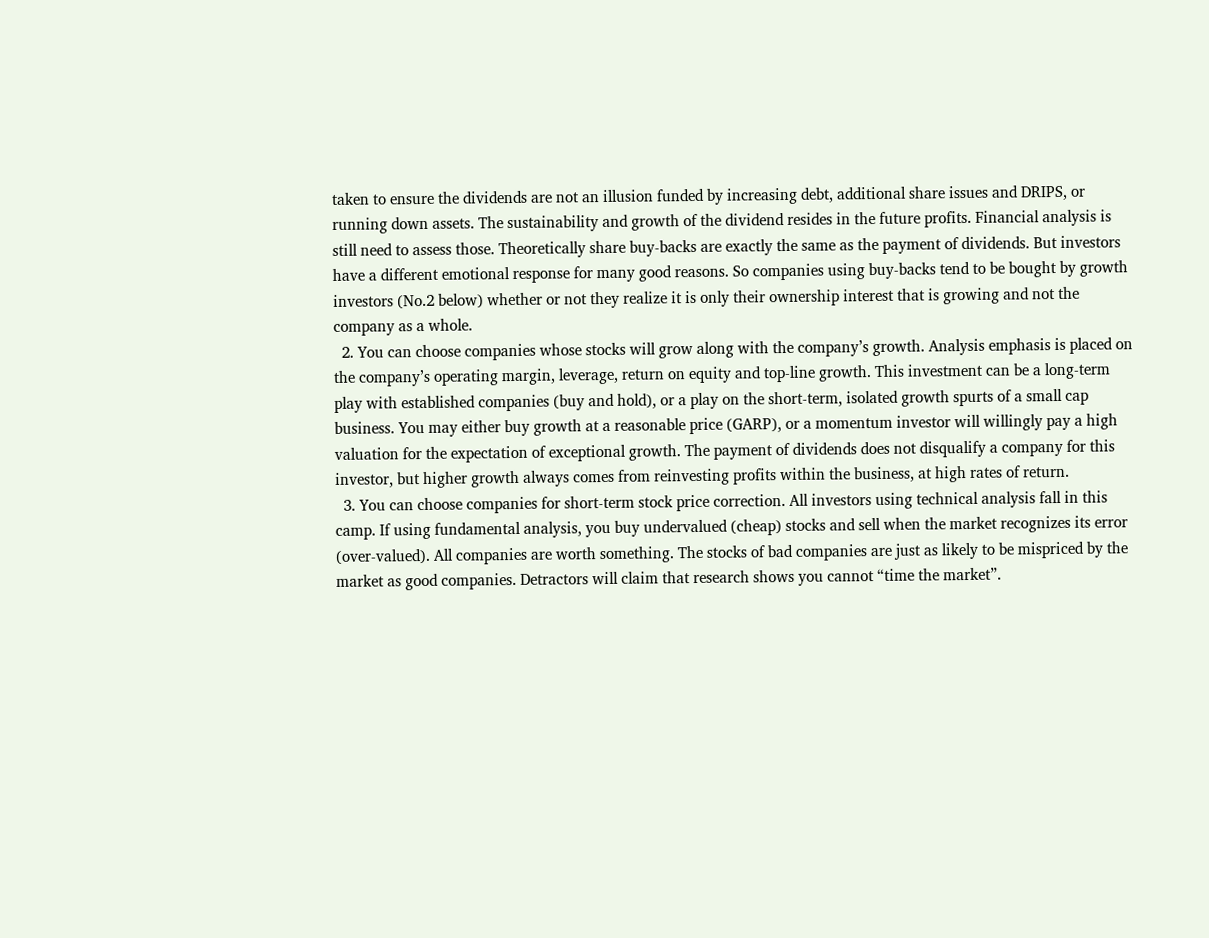taken to ensure the dividends are not an illusion funded by increasing debt, additional share issues and DRIPS, or running down assets. The sustainability and growth of the dividend resides in the future profits. Financial analysis is still need to assess those. Theoretically share buy-backs are exactly the same as the payment of dividends. But investors have a different emotional response for many good reasons. So companies using buy-backs tend to be bought by growth investors (No.2 below) whether or not they realize it is only their ownership interest that is growing and not the company as a whole.
  2. You can choose companies whose stocks will grow along with the company’s growth. Analysis emphasis is placed on the company’s operating margin, leverage, return on equity and top-line growth. This investment can be a long-term play with established companies (buy and hold), or a play on the short-term, isolated growth spurts of a small cap business. You may either buy growth at a reasonable price (GARP), or a momentum investor will willingly pay a high valuation for the expectation of exceptional growth. The payment of dividends does not disqualify a company for this investor, but higher growth always comes from reinvesting profits within the business, at high rates of return.
  3. You can choose companies for short-term stock price correction. All investors using technical analysis fall in this camp. If using fundamental analysis, you buy undervalued (cheap) stocks and sell when the market recognizes its error (over-valued). All companies are worth something. The stocks of bad companies are just as likely to be mispriced by the market as good companies. Detractors will claim that research shows you cannot “time the market”.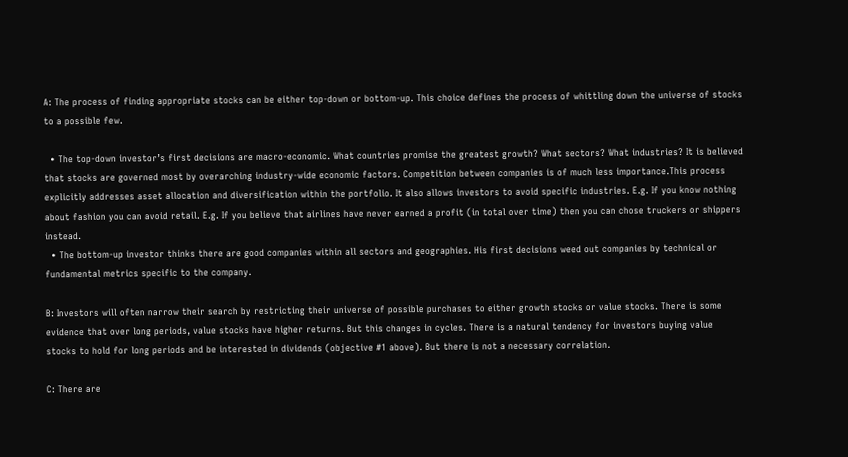A: The process of finding appropriate stocks can be either top-down or bottom-up. This choice defines the process of whittling down the universe of stocks to a possible few.

  • The top-down investor’s first decisions are macro-economic. What countries promise the greatest growth? What sectors? What industries? It is believed that stocks are governed most by overarching industry-wide economic factors. Competition between companies is of much less importance.This process explicitly addresses asset allocation and diversification within the portfolio. It also allows investors to avoid specific industries. E.g. If you know nothing about fashion you can avoid retail. E.g. If you believe that airlines have never earned a profit (in total over time) then you can chose truckers or shippers instead.
  • The bottom-up investor thinks there are good companies within all sectors and geographies. His first decisions weed out companies by technical or fundamental metrics specific to the company.

B: Investors will often narrow their search by restricting their universe of possible purchases to either growth stocks or value stocks. There is some evidence that over long periods, value stocks have higher returns. But this changes in cycles. There is a natural tendency for investors buying value stocks to hold for long periods and be interested in dividends (objective #1 above). But there is not a necessary correlation.

C: There are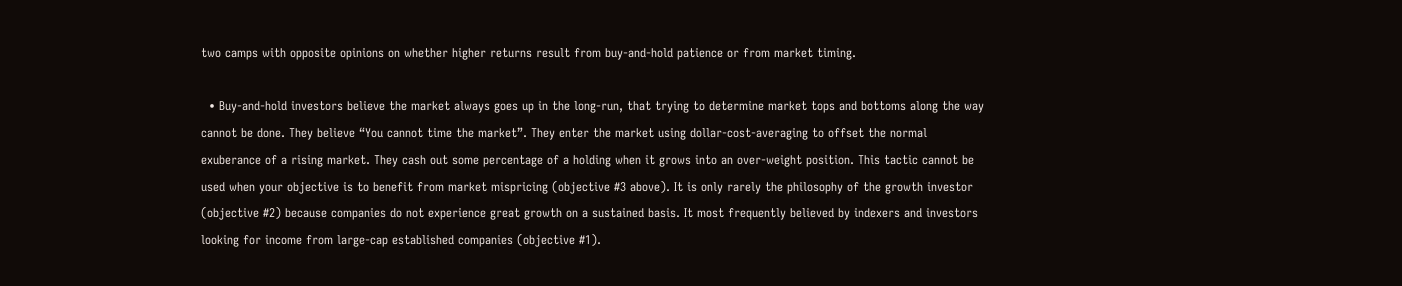two camps with opposite opinions on whether higher returns result from buy-and-hold patience or from market timing.

  • Buy-and-hold investors believe the market always goes up in the long-run, that trying to determine market tops and bottoms along the way cannot be done. They believe “You cannot time the market”. They enter the market using dollar-cost-averaging to offset the normal exuberance of a rising market. They cash out some percentage of a holding when it grows into an over-weight position. This tactic cannot be used when your objective is to benefit from market mispricing (objective #3 above). It is only rarely the philosophy of the growth investor (objective #2) because companies do not experience great growth on a sustained basis. It most frequently believed by indexers and investors looking for income from large-cap established companies (objective #1).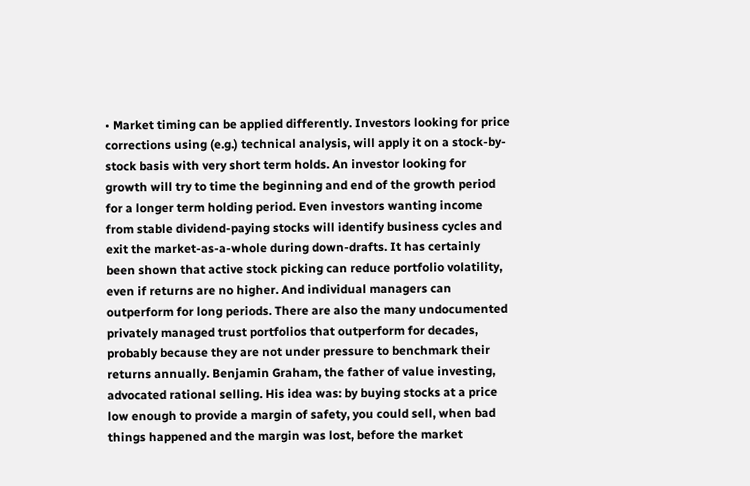• Market timing can be applied differently. Investors looking for price corrections using (e.g.) technical analysis, will apply it on a stock-by-stock basis with very short term holds. An investor looking for growth will try to time the beginning and end of the growth period for a longer term holding period. Even investors wanting income from stable dividend-paying stocks will identify business cycles and exit the market-as-a-whole during down-drafts. It has certainly been shown that active stock picking can reduce portfolio volatility, even if returns are no higher. And individual managers can outperform for long periods. There are also the many undocumented privately managed trust portfolios that outperform for decades, probably because they are not under pressure to benchmark their returns annually. Benjamin Graham, the father of value investing, advocated rational selling. His idea was: by buying stocks at a price low enough to provide a margin of safety, you could sell, when bad things happened and the margin was lost, before the market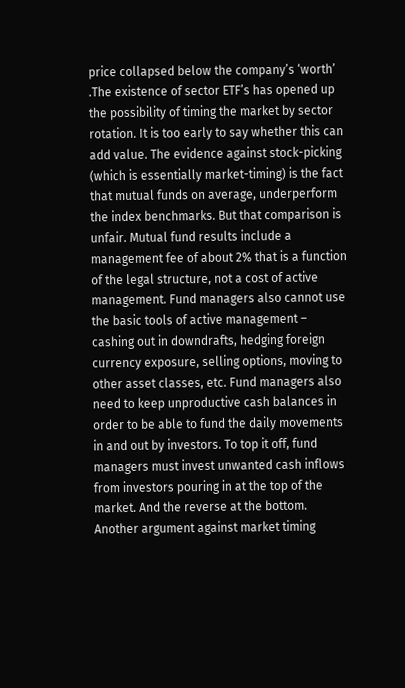price collapsed below the company’s ‘worth’ .The existence of sector ETF’s has opened up the possibility of timing the market by sector rotation. It is too early to say whether this can add value. The evidence against stock-picking (which is essentially market-timing) is the fact that mutual funds on average, underperform the index benchmarks. But that comparison is unfair. Mutual fund results include a management fee of about 2% that is a function of the legal structure, not a cost of active management. Fund managers also cannot use the basic tools of active management – cashing out in downdrafts, hedging foreign currency exposure, selling options, moving to other asset classes, etc. Fund managers also need to keep unproductive cash balances in order to be able to fund the daily movements in and out by investors. To top it off, fund managers must invest unwanted cash inflows from investors pouring in at the top of the market. And the reverse at the bottom. Another argument against market timing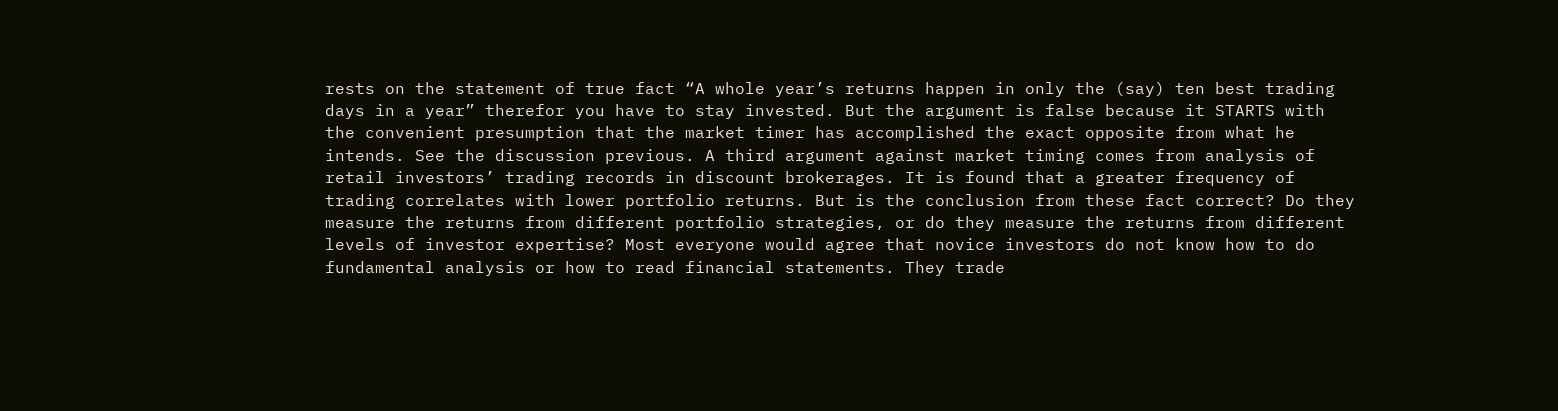rests on the statement of true fact “A whole year’s returns happen in only the (say) ten best trading days in a year” therefor you have to stay invested. But the argument is false because it STARTS with the convenient presumption that the market timer has accomplished the exact opposite from what he intends. See the discussion previous. A third argument against market timing comes from analysis of retail investors’ trading records in discount brokerages. It is found that a greater frequency of trading correlates with lower portfolio returns. But is the conclusion from these fact correct? Do they measure the returns from different portfolio strategies, or do they measure the returns from different levels of investor expertise? Most everyone would agree that novice investors do not know how to do fundamental analysis or how to read financial statements. They trade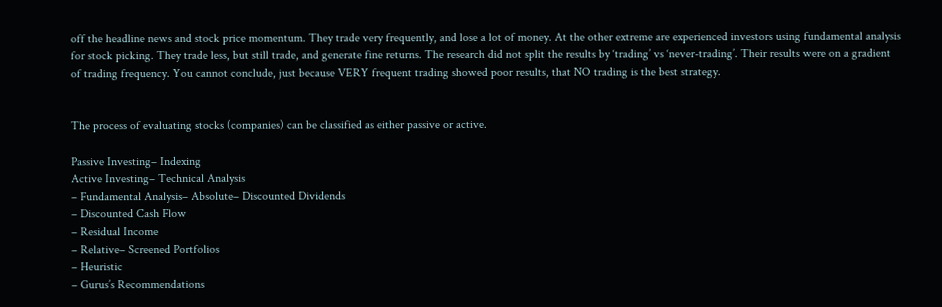off the headline news and stock price momentum. They trade very frequently, and lose a lot of money. At the other extreme are experienced investors using fundamental analysis for stock picking. They trade less, but still trade, and generate fine returns. The research did not split the results by ‘trading’ vs ‘never-trading’. Their results were on a gradient of trading frequency. You cannot conclude, just because VERY frequent trading showed poor results, that NO trading is the best strategy.


The process of evaluating stocks (companies) can be classified as either passive or active.

Passive Investing– Indexing
Active Investing– Technical Analysis
– Fundamental Analysis– Absolute– Discounted Dividends
– Discounted Cash Flow
– Residual Income
– Relative– Screened Portfolios
– Heuristic
– Gurus’s Recommendations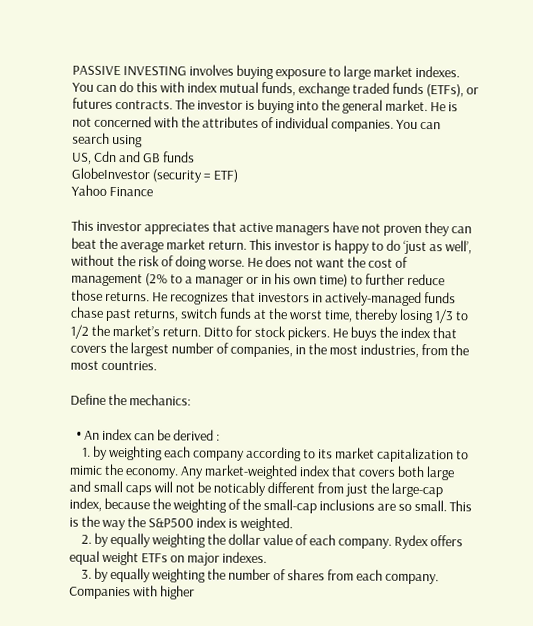PASSIVE INVESTING involves buying exposure to large market indexes. You can do this with index mutual funds, exchange traded funds (ETFs), or futures contracts. The investor is buying into the general market. He is not concerned with the attributes of individual companies. You can search using
US, Cdn and GB funds
GlobeInvestor (security = ETF)
Yahoo Finance

This investor appreciates that active managers have not proven they can beat the average market return. This investor is happy to do ‘just as well’, without the risk of doing worse. He does not want the cost of management (2% to a manager or in his own time) to further reduce those returns. He recognizes that investors in actively-managed funds chase past returns, switch funds at the worst time, thereby losing 1/3 to 1/2 the market’s return. Ditto for stock pickers. He buys the index that covers the largest number of companies, in the most industries, from the most countries.

Define the mechanics:

  • An index can be derived :
    1. by weighting each company according to its market capitalization to mimic the economy. Any market-weighted index that covers both large and small caps will not be noticably different from just the large-cap index, because the weighting of the small-cap inclusions are so small. This is the way the S&P500 index is weighted.
    2. by equally weighting the dollar value of each company. Rydex offers equal weight ETFs on major indexes.
    3. by equally weighting the number of shares from each company. Companies with higher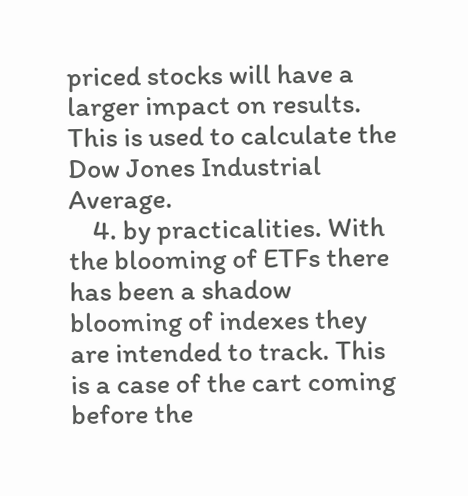priced stocks will have a larger impact on results. This is used to calculate the Dow Jones Industrial Average.
    4. by practicalities. With the blooming of ETFs there has been a shadow blooming of indexes they are intended to track. This is a case of the cart coming before the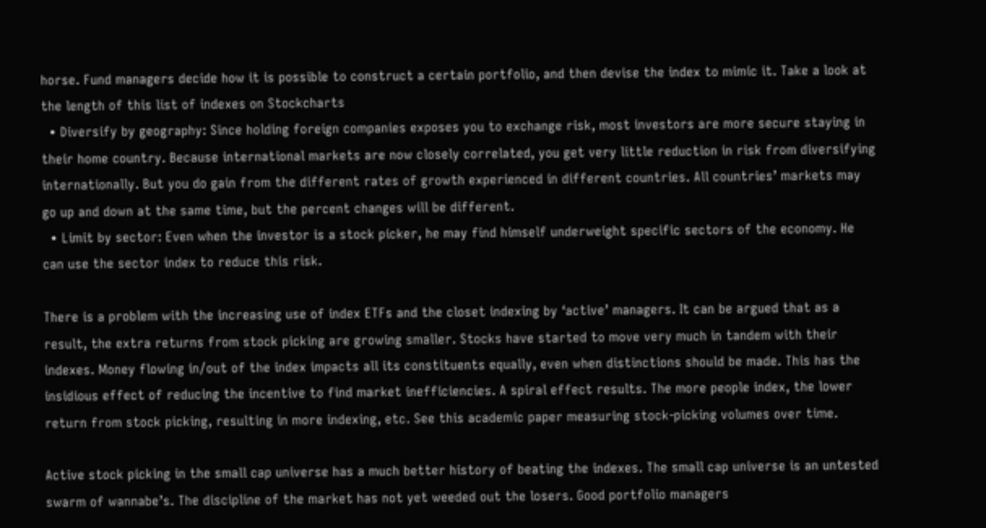horse. Fund managers decide how it is possible to construct a certain portfolio, and then devise the index to mimic it. Take a look at the length of this list of indexes on Stockcharts
  • Diversify by geography: Since holding foreign companies exposes you to exchange risk, most investors are more secure staying in their home country. Because international markets are now closely correlated, you get very little reduction in risk from diversifying internationally. But you do gain from the different rates of growth experienced in different countries. All countries’ markets may go up and down at the same time, but the percent changes will be different.
  • Limit by sector: Even when the investor is a stock picker, he may find himself underweight specific sectors of the economy. He can use the sector index to reduce this risk.

There is a problem with the increasing use of index ETFs and the closet indexing by ‘active’ managers. It can be argued that as a result, the extra returns from stock picking are growing smaller. Stocks have started to move very much in tandem with their indexes. Money flowing in/out of the index impacts all its constituents equally, even when distinctions should be made. This has the insidious effect of reducing the incentive to find market inefficiencies. A spiral effect results. The more people index, the lower return from stock picking, resulting in more indexing, etc. See this academic paper measuring stock-picking volumes over time.

Active stock picking in the small cap universe has a much better history of beating the indexes. The small cap universe is an untested swarm of wannabe’s. The discipline of the market has not yet weeded out the losers. Good portfolio managers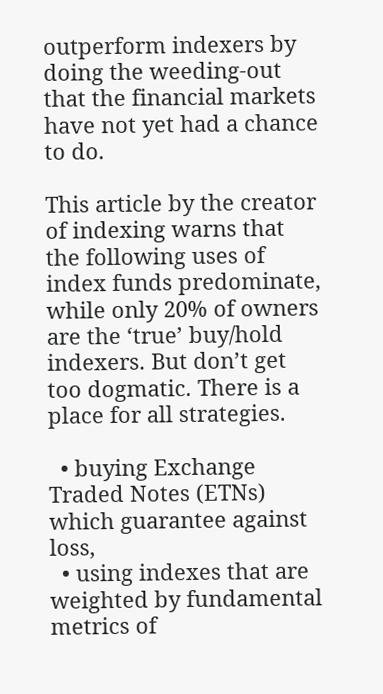outperform indexers by doing the weeding-out that the financial markets have not yet had a chance to do.

This article by the creator of indexing warns that the following uses of index funds predominate, while only 20% of owners are the ‘true’ buy/hold indexers. But don’t get too dogmatic. There is a place for all strategies.

  • buying Exchange Traded Notes (ETNs) which guarantee against loss,
  • using indexes that are weighted by fundamental metrics of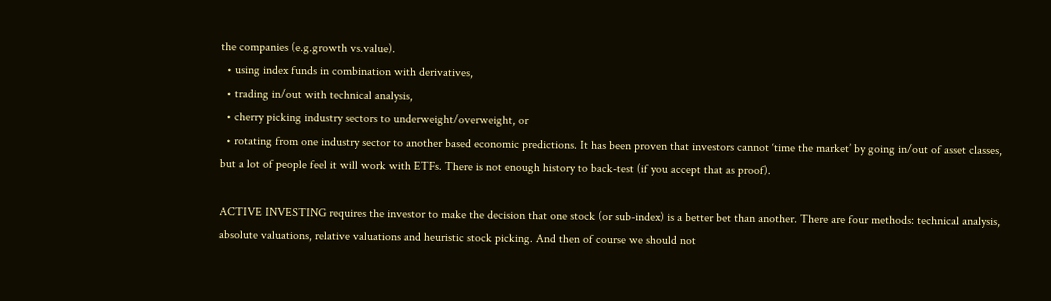the companies (e.g.growth vs.value).
  • using index funds in combination with derivatives,
  • trading in/out with technical analysis,
  • cherry picking industry sectors to underweight/overweight, or
  • rotating from one industry sector to another based economic predictions. It has been proven that investors cannot ‘time the market’ by going in/out of asset classes, but a lot of people feel it will work with ETFs. There is not enough history to back-test (if you accept that as proof).

ACTIVE INVESTING requires the investor to make the decision that one stock (or sub-index) is a better bet than another. There are four methods: technical analysis, absolute valuations, relative valuations and heuristic stock picking. And then of course we should not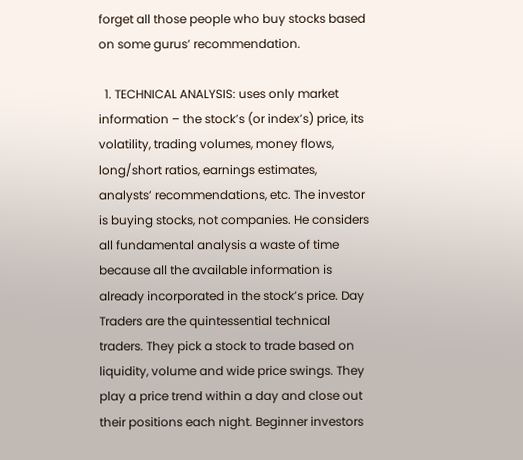forget all those people who buy stocks based on some gurus’ recommendation.

  1. TECHNICAL ANALYSIS: uses only market information – the stock’s (or index’s) price, its volatility, trading volumes, money flows, long/short ratios, earnings estimates, analysts’ recommendations, etc. The investor is buying stocks, not companies. He considers all fundamental analysis a waste of time because all the available information is already incorporated in the stock’s price. Day Traders are the quintessential technical traders. They pick a stock to trade based on liquidity, volume and wide price swings. They play a price trend within a day and close out their positions each night. Beginner investors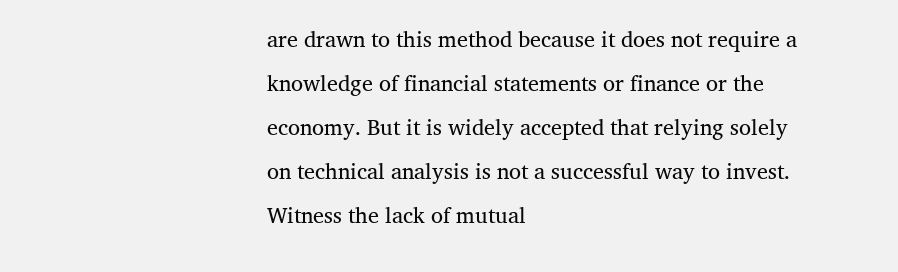are drawn to this method because it does not require a knowledge of financial statements or finance or the economy. But it is widely accepted that relying solely on technical analysis is not a successful way to invest. Witness the lack of mutual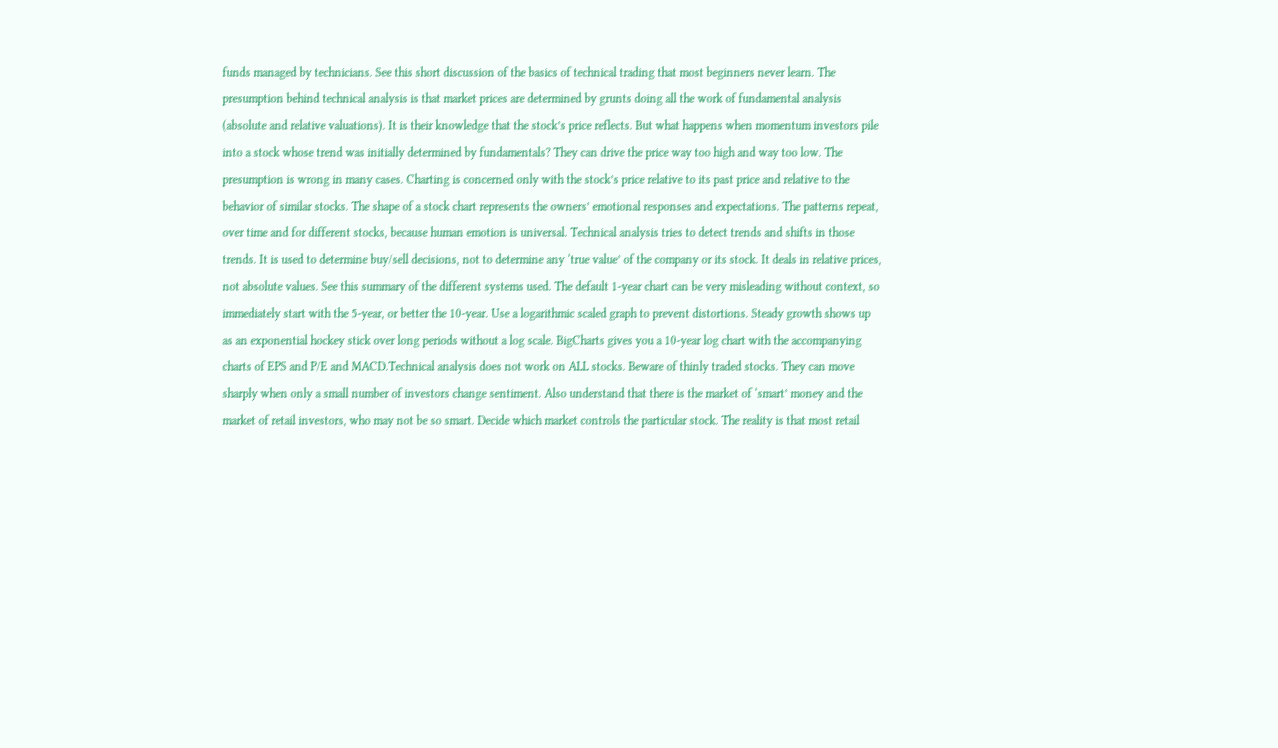funds managed by technicians. See this short discussion of the basics of technical trading that most beginners never learn. The presumption behind technical analysis is that market prices are determined by grunts doing all the work of fundamental analysis (absolute and relative valuations). It is their knowledge that the stock’s price reflects. But what happens when momentum investors pile into a stock whose trend was initially determined by fundamentals? They can drive the price way too high and way too low. The presumption is wrong in many cases. Charting is concerned only with the stock’s price relative to its past price and relative to the behavior of similar stocks. The shape of a stock chart represents the owners’ emotional responses and expectations. The patterns repeat, over time and for different stocks, because human emotion is universal. Technical analysis tries to detect trends and shifts in those trends. It is used to determine buy/sell decisions, not to determine any ‘true value’ of the company or its stock. It deals in relative prices, not absolute values. See this summary of the different systems used. The default 1-year chart can be very misleading without context, so immediately start with the 5-year, or better the 10-year. Use a logarithmic scaled graph to prevent distortions. Steady growth shows up as an exponential hockey stick over long periods without a log scale. BigCharts gives you a 10-year log chart with the accompanying charts of EPS and P/E and MACD.Technical analysis does not work on ALL stocks. Beware of thinly traded stocks. They can move sharply when only a small number of investors change sentiment. Also understand that there is the market of ‘smart’ money and the market of retail investors, who may not be so smart. Decide which market controls the particular stock. The reality is that most retail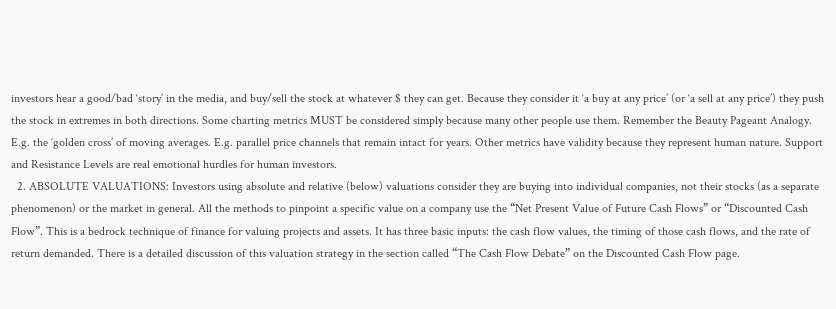investors hear a good/bad ‘story’ in the media, and buy/sell the stock at whatever $ they can get. Because they consider it ‘a buy at any price’ (or ‘a sell at any price’) they push the stock in extremes in both directions. Some charting metrics MUST be considered simply because many other people use them. Remember the Beauty Pageant Analogy. E.g. the ‘golden cross’ of moving averages. E.g. parallel price channels that remain intact for years. Other metrics have validity because they represent human nature. Support and Resistance Levels are real emotional hurdles for human investors.
  2. ABSOLUTE VALUATIONS: Investors using absolute and relative (below) valuations consider they are buying into individual companies, not their stocks (as a separate phenomenon) or the market in general. All the methods to pinpoint a specific value on a company use the “Net Present Value of Future Cash Flows” or “Discounted Cash Flow”. This is a bedrock technique of finance for valuing projects and assets. It has three basic inputs: the cash flow values, the timing of those cash flows, and the rate of return demanded. There is a detailed discussion of this valuation strategy in the section called “The Cash Flow Debate” on the Discounted Cash Flow page.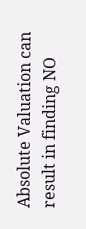Absolute Valuation can result in finding NO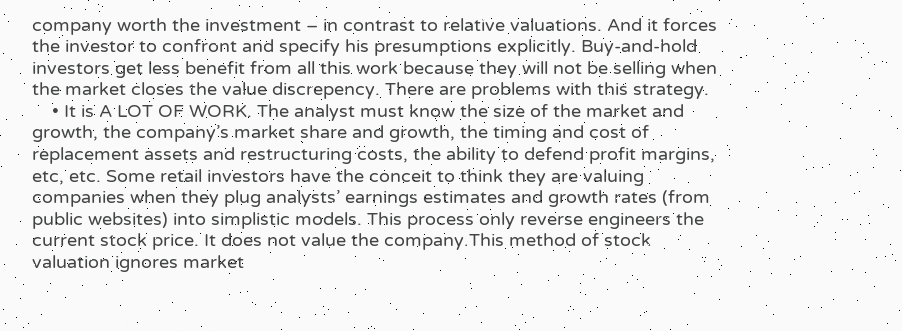company worth the investment – in contrast to relative valuations. And it forces the investor to confront and specify his presumptions explicitly. Buy-and-hold investors get less benefit from all this work because they will not be selling when the market closes the value discrepency. There are problems with this strategy.
    • It is A LOT OF WORK. The analyst must know the size of the market and growth, the company’s market share and growth, the timing and cost of replacement assets and restructuring costs, the ability to defend profit margins, etc, etc. Some retail investors have the conceit to think they are valuing companies when they plug analysts’ earnings estimates and growth rates (from public websites) into simplistic models. This process only reverse engineers the current stock price. It does not value the company.This method of stock valuation ignores market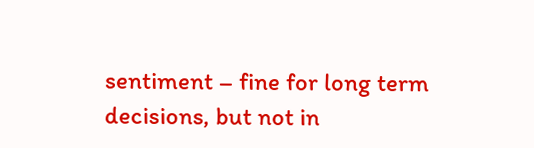sentiment – fine for long term decisions, but not in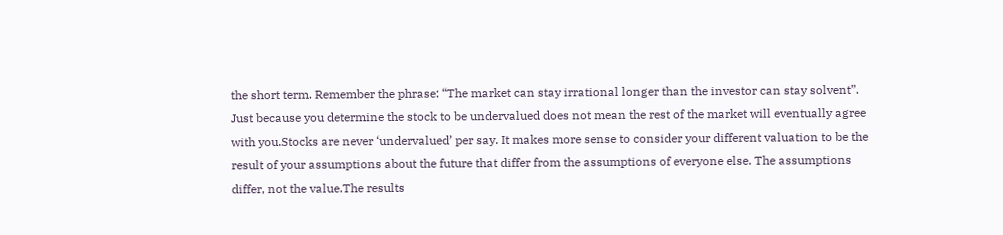the short term. Remember the phrase: “The market can stay irrational longer than the investor can stay solvent”. Just because you determine the stock to be undervalued does not mean the rest of the market will eventually agree with you.Stocks are never ‘undervalued’ per say. It makes more sense to consider your different valuation to be the result of your assumptions about the future that differ from the assumptions of everyone else. The assumptions differ, not the value.The results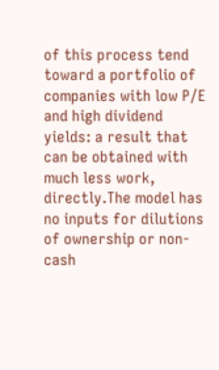of this process tend toward a portfolio of companies with low P/E and high dividend yields: a result that can be obtained with much less work, directly.The model has no inputs for dilutions of ownership or non-cash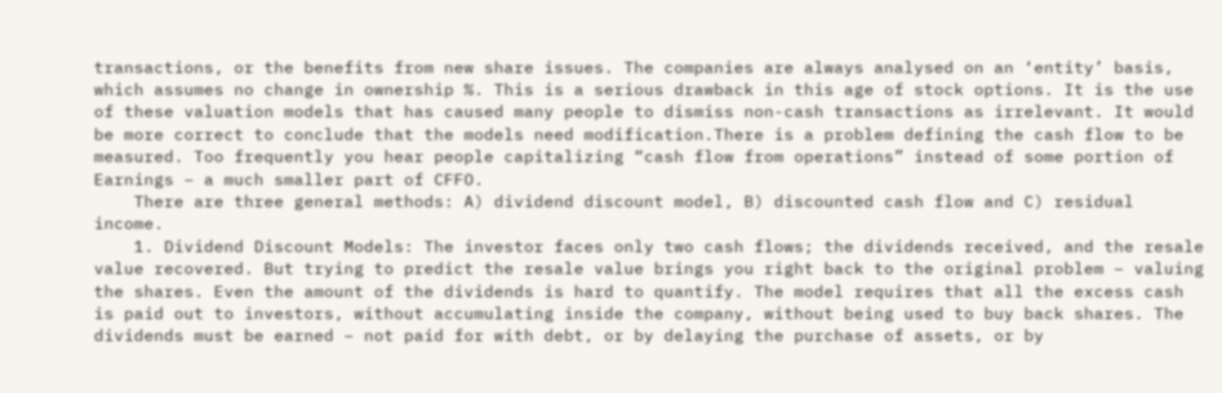transactions, or the benefits from new share issues. The companies are always analysed on an ‘entity’ basis, which assumes no change in ownership %. This is a serious drawback in this age of stock options. It is the use of these valuation models that has caused many people to dismiss non-cash transactions as irrelevant. It would be more correct to conclude that the models need modification.There is a problem defining the cash flow to be measured. Too frequently you hear people capitalizing “cash flow from operations” instead of some portion of Earnings – a much smaller part of CFFO.
    There are three general methods: A) dividend discount model, B) discounted cash flow and C) residual income.
    1. Dividend Discount Models: The investor faces only two cash flows; the dividends received, and the resale value recovered. But trying to predict the resale value brings you right back to the original problem – valuing the shares. Even the amount of the dividends is hard to quantify. The model requires that all the excess cash is paid out to investors, without accumulating inside the company, without being used to buy back shares. The dividends must be earned – not paid for with debt, or by delaying the purchase of assets, or by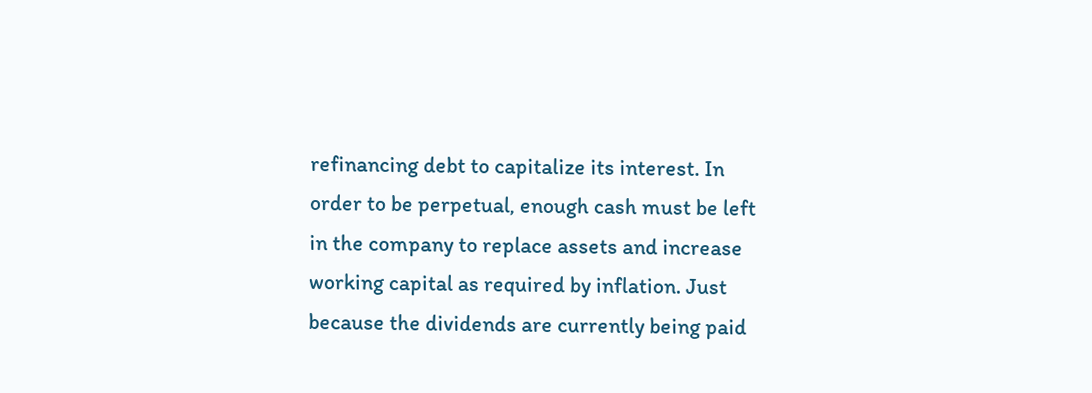refinancing debt to capitalize its interest. In order to be perpetual, enough cash must be left in the company to replace assets and increase working capital as required by inflation. Just because the dividends are currently being paid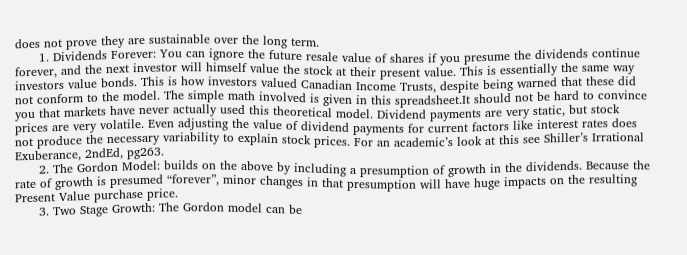does not prove they are sustainable over the long term.
      1. Dividends Forever: You can ignore the future resale value of shares if you presume the dividends continue forever, and the next investor will himself value the stock at their present value. This is essentially the same way investors value bonds. This is how investors valued Canadian Income Trusts, despite being warned that these did not conform to the model. The simple math involved is given in this spreadsheet.It should not be hard to convince you that markets have never actually used this theoretical model. Dividend payments are very static, but stock prices are very volatile. Even adjusting the value of dividend payments for current factors like interest rates does not produce the necessary variability to explain stock prices. For an academic’s look at this see Shiller’s Irrational Exuberance, 2ndEd, pg263.
      2. The Gordon Model: builds on the above by including a presumption of growth in the dividends. Because the rate of growth is presumed “forever”, minor changes in that presumption will have huge impacts on the resulting Present Value purchase price.
      3. Two Stage Growth: The Gordon model can be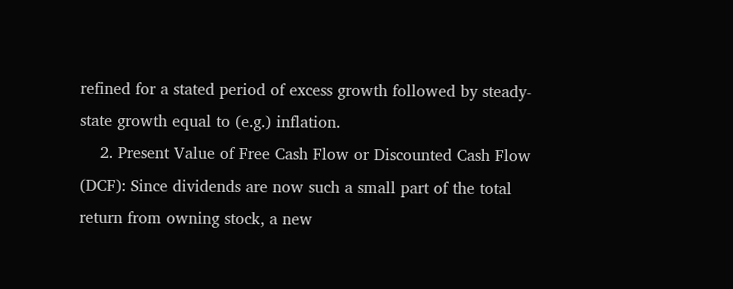refined for a stated period of excess growth followed by steady-state growth equal to (e.g.) inflation.
    2. Present Value of Free Cash Flow or Discounted Cash Flow (DCF): Since dividends are now such a small part of the total return from owning stock, a new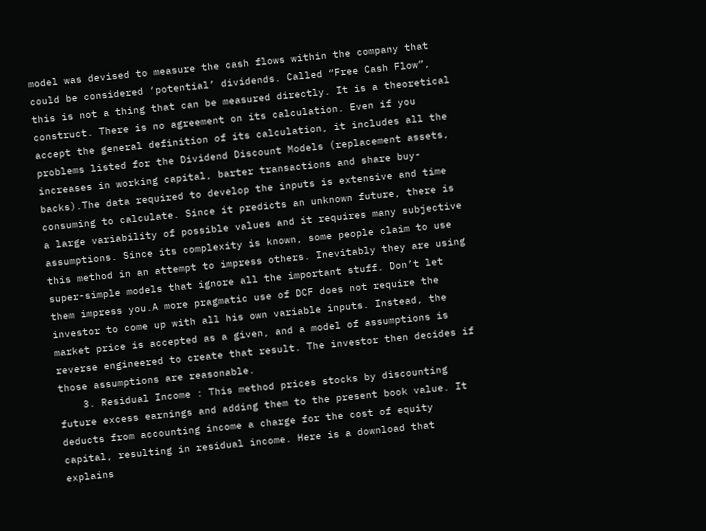model was devised to measure the cash flows within the company that could be considered ‘potential’ dividends. Called “Free Cash Flow”, this is not a thing that can be measured directly. It is a theoretical construct. There is no agreement on its calculation. Even if you accept the general definition of its calculation, it includes all the problems listed for the Dividend Discount Models (replacement assets, increases in working capital, barter transactions and share buy-backs).The data required to develop the inputs is extensive and time consuming to calculate. Since it predicts an unknown future, there is a large variability of possible values and it requires many subjective assumptions. Since its complexity is known, some people claim to use this method in an attempt to impress others. Inevitably they are using super-simple models that ignore all the important stuff. Don’t let them impress you.A more pragmatic use of DCF does not require the investor to come up with all his own variable inputs. Instead, the market price is accepted as a given, and a model of assumptions is reverse engineered to create that result. The investor then decides if those assumptions are reasonable.
    3. Residual Income : This method prices stocks by discounting future excess earnings and adding them to the present book value. It deducts from accounting income a charge for the cost of equity capital, resulting in residual income. Here is a download that explains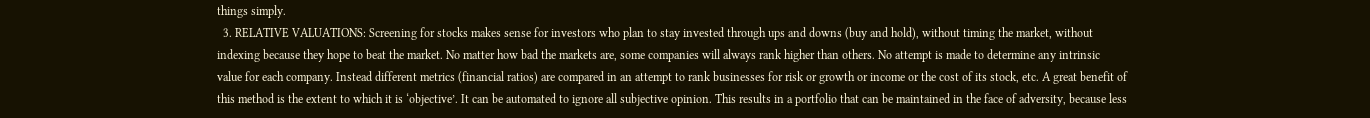things simply.
  3. RELATIVE VALUATIONS: Screening for stocks makes sense for investors who plan to stay invested through ups and downs (buy and hold), without timing the market, without indexing because they hope to beat the market. No matter how bad the markets are, some companies will always rank higher than others. No attempt is made to determine any intrinsic value for each company. Instead different metrics (financial ratios) are compared in an attempt to rank businesses for risk or growth or income or the cost of its stock, etc. A great benefit of this method is the extent to which it is ‘objective’. It can be automated to ignore all subjective opinion. This results in a portfolio that can be maintained in the face of adversity, because less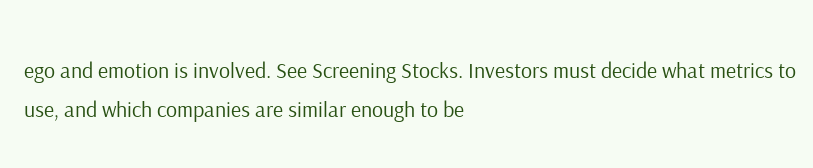ego and emotion is involved. See Screening Stocks. Investors must decide what metrics to use, and which companies are similar enough to be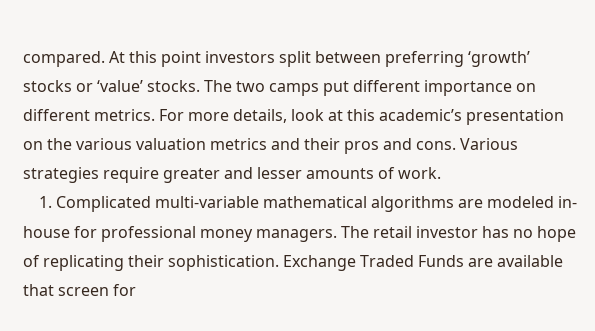compared. At this point investors split between preferring ‘growth’ stocks or ‘value’ stocks. The two camps put different importance on different metrics. For more details, look at this academic’s presentation on the various valuation metrics and their pros and cons. Various strategies require greater and lesser amounts of work.
    1. Complicated multi-variable mathematical algorithms are modeled in-house for professional money managers. The retail investor has no hope of replicating their sophistication. Exchange Traded Funds are available that screen for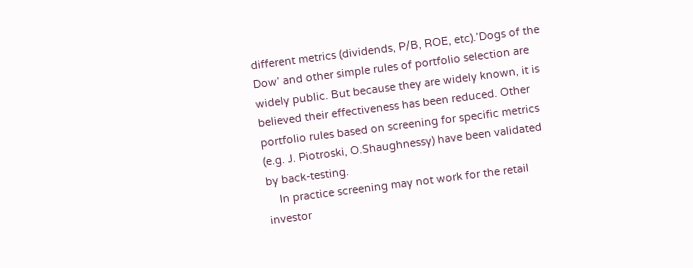different metrics (dividends, P/B, ROE, etc).’Dogs of the Dow’ and other simple rules of portfolio selection are widely public. But because they are widely known, it is believed their effectiveness has been reduced. Other portfolio rules based on screening for specific metrics (e.g. J. Piotroski, O.Shaughnessy) have been validated by back-testing.
    In practice screening may not work for the retail investor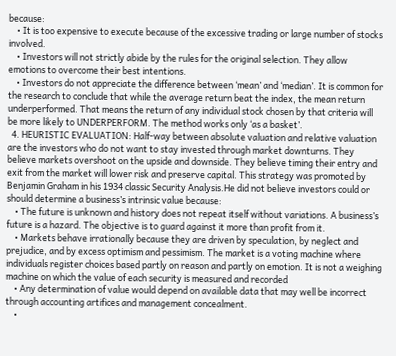because:
    • It is too expensive to execute because of the excessive trading or large number of stocks involved.
    • Investors will not strictly abide by the rules for the original selection. They allow emotions to overcome their best intentions.
    • Investors do not appreciate the difference between ‘mean’ and ‘median’. It is common for the research to conclude that while the average return beat the index, the mean return underperformed. That means the return of any individual stock chosen by that criteria will be more likely to UNDERPERFORM. The method works only ‘as a basket’.
  4. HEURISTIC EVALUATION: Half-way between absolute valuation and relative valuation are the investors who do not want to stay invested through market downturns. They believe markets overshoot on the upside and downside. They believe timing their entry and exit from the market will lower risk and preserve capital. This strategy was promoted by Benjamin Graham in his 1934 classic Security Analysis.He did not believe investors could or should determine a business’s intrinsic value because:
    • The future is unknown and history does not repeat itself without variations. A business’s future is a hazard. The objective is to guard against it more than profit from it.
    • Markets behave irrationally because they are driven by speculation, by neglect and prejudice, and by excess optimism and pessimism. The market is a voting machine where individuals register choices based partly on reason and partly on emotion. It is not a weighing machine on which the value of each security is measured and recorded
    • Any determination of value would depend on available data that may well be incorrect through accounting artifices and management concealment.
    •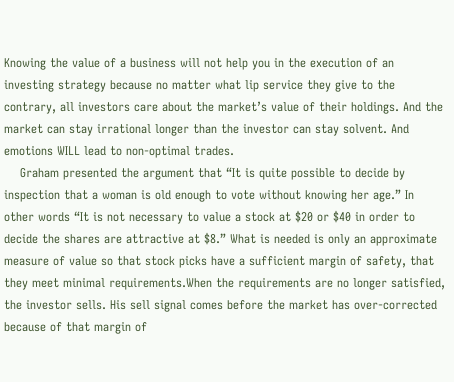Knowing the value of a business will not help you in the execution of an investing strategy because no matter what lip service they give to the contrary, all investors care about the market’s value of their holdings. And the market can stay irrational longer than the investor can stay solvent. And emotions WILL lead to non-optimal trades.
    Graham presented the argument that “It is quite possible to decide by inspection that a woman is old enough to vote without knowing her age.” In other words “It is not necessary to value a stock at $20 or $40 in order to decide the shares are attractive at $8.” What is needed is only an approximate measure of value so that stock picks have a sufficient margin of safety, that they meet minimal requirements.When the requirements are no longer satisfied, the investor sells. His sell signal comes before the market has over-corrected because of that margin of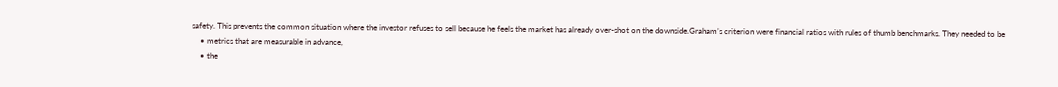safety. This prevents the common situation where the investor refuses to sell because he feels the market has already over-shot on the downside.Graham’s criterion were financial ratios with rules of thumb benchmarks. They needed to be
    • metrics that are measurable in advance,
    • the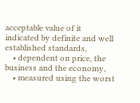acceptable value of it indicated by definite and well established standards,
    • dependent on price, the business and the economy,
    • measured using the worst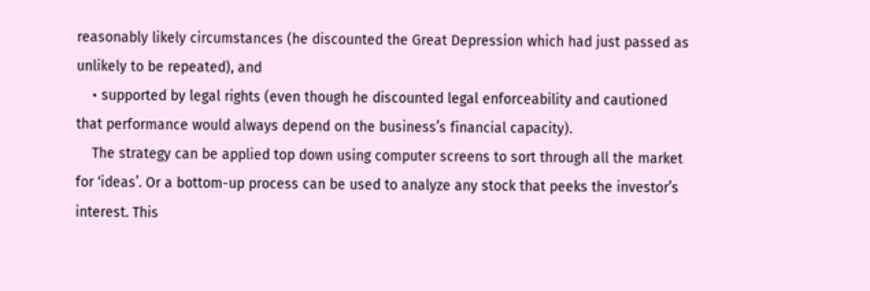reasonably likely circumstances (he discounted the Great Depression which had just passed as unlikely to be repeated), and
    • supported by legal rights (even though he discounted legal enforceability and cautioned that performance would always depend on the business’s financial capacity).
    The strategy can be applied top down using computer screens to sort through all the market for ‘ideas’. Or a bottom-up process can be used to analyze any stock that peeks the investor’s interest. This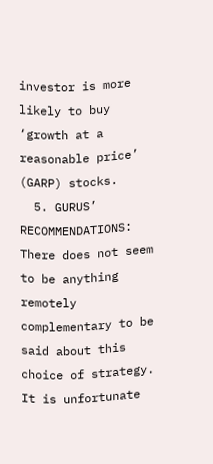investor is more likely to buy ‘growth at a reasonable price’ (GARP) stocks.
  5. GURUS’ RECOMMENDATIONS: There does not seem to be anything remotely complementary to be said about this choice of strategy. It is unfortunate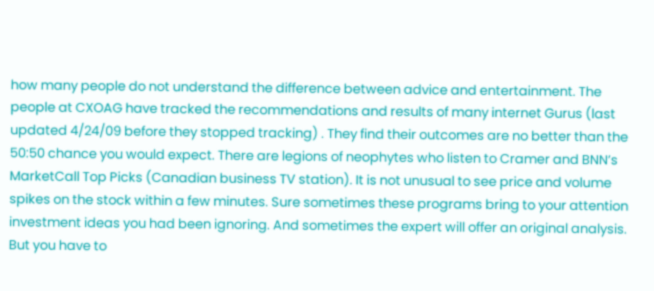how many people do not understand the difference between advice and entertainment. The people at CXOAG have tracked the recommendations and results of many internet Gurus (last updated 4/24/09 before they stopped tracking) . They find their outcomes are no better than the 50:50 chance you would expect. There are legions of neophytes who listen to Cramer and BNN’s MarketCall Top Picks (Canadian business TV station). It is not unusual to see price and volume spikes on the stock within a few minutes. Sure sometimes these programs bring to your attention investment ideas you had been ignoring. And sometimes the expert will offer an original analysis. But you have to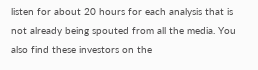listen for about 20 hours for each analysis that is not already being spouted from all the media. You also find these investors on the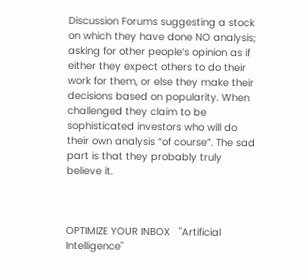Discussion Forums suggesting a stock on which they have done NO analysis; asking for other people’s opinion as if either they expect others to do their work for them, or else they make their decisions based on popularity. When challenged they claim to be sophisticated investors who will do their own analysis “of course”. The sad part is that they probably truly believe it.



OPTIMIZE YOUR INBOX   "Artificial Intelligence"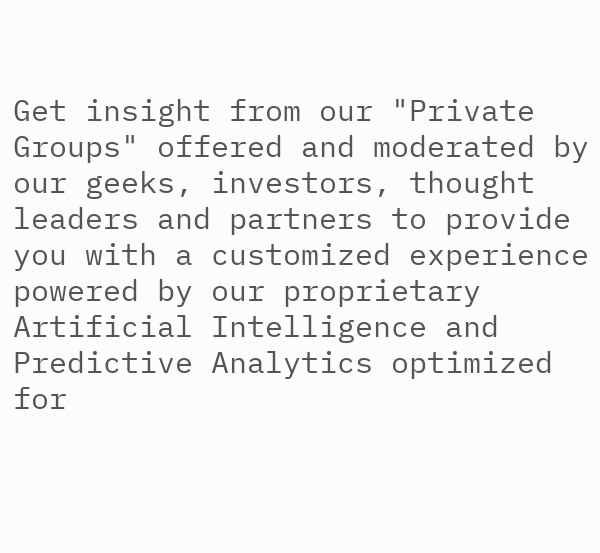Get insight from our "Private Groups" offered and moderated by our geeks, investors, thought leaders and partners to provide you with a customized experience powered by our proprietary Artificial Intelligence and Predictive Analytics optimized for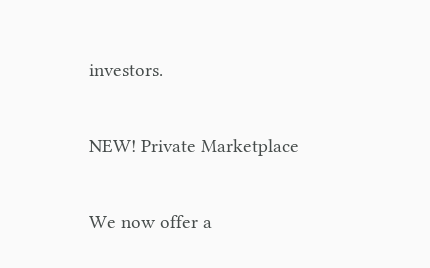investors.

NEW! Private Marketplace

We now offer a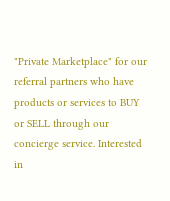"Private Marketplace" for our referral partners who have products or services to BUY or SELL through our concierge service. Interested in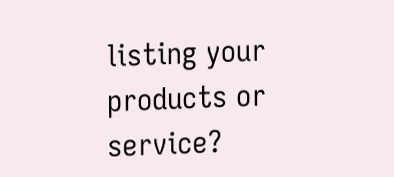listing your products or service?